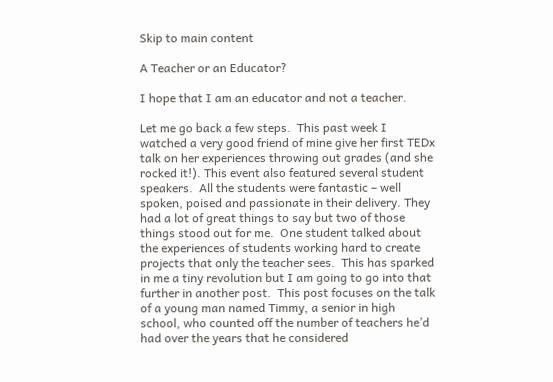Skip to main content

A Teacher or an Educator?

I hope that I am an educator and not a teacher.

Let me go back a few steps.  This past week I watched a very good friend of mine give her first TEDx talk on her experiences throwing out grades (and she rocked it!). This event also featured several student speakers.  All the students were fantastic – well spoken, poised and passionate in their delivery. They had a lot of great things to say but two of those things stood out for me.  One student talked about the experiences of students working hard to create projects that only the teacher sees.  This has sparked in me a tiny revolution but I am going to go into that further in another post.  This post focuses on the talk of a young man named Timmy, a senior in high school, who counted off the number of teachers he’d had over the years that he considered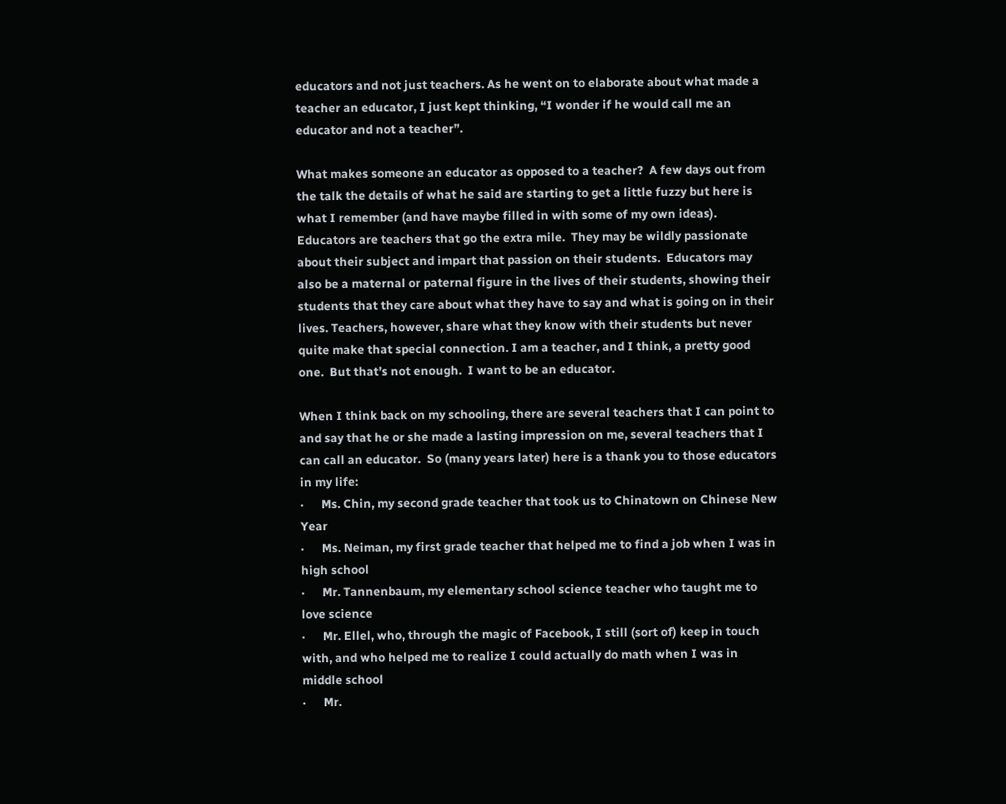educators and not just teachers. As he went on to elaborate about what made a teacher an educator, I just kept thinking, “I wonder if he would call me an educator and not a teacher”.

What makes someone an educator as opposed to a teacher?  A few days out from the talk the details of what he said are starting to get a little fuzzy but here is what I remember (and have maybe filled in with some of my own ideas).  Educators are teachers that go the extra mile.  They may be wildly passionate about their subject and impart that passion on their students.  Educators may also be a maternal or paternal figure in the lives of their students, showing their students that they care about what they have to say and what is going on in their lives. Teachers, however, share what they know with their students but never quite make that special connection. I am a teacher, and I think, a pretty good one.  But that’s not enough.  I want to be an educator.

When I think back on my schooling, there are several teachers that I can point to and say that he or she made a lasting impression on me, several teachers that I can call an educator.  So (many years later) here is a thank you to those educators in my life:
·      Ms. Chin, my second grade teacher that took us to Chinatown on Chinese New Year
·      Ms. Neiman, my first grade teacher that helped me to find a job when I was in high school
·      Mr. Tannenbaum, my elementary school science teacher who taught me to love science
·      Mr. Ellel, who, through the magic of Facebook, I still (sort of) keep in touch with, and who helped me to realize I could actually do math when I was in middle school
·      Mr.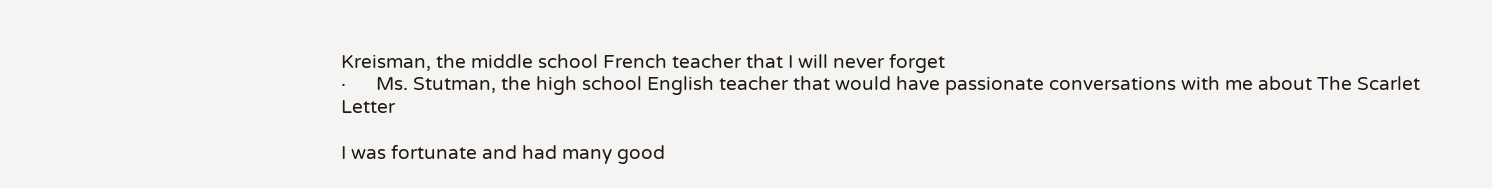Kreisman, the middle school French teacher that I will never forget
·      Ms. Stutman, the high school English teacher that would have passionate conversations with me about The Scarlet Letter

I was fortunate and had many good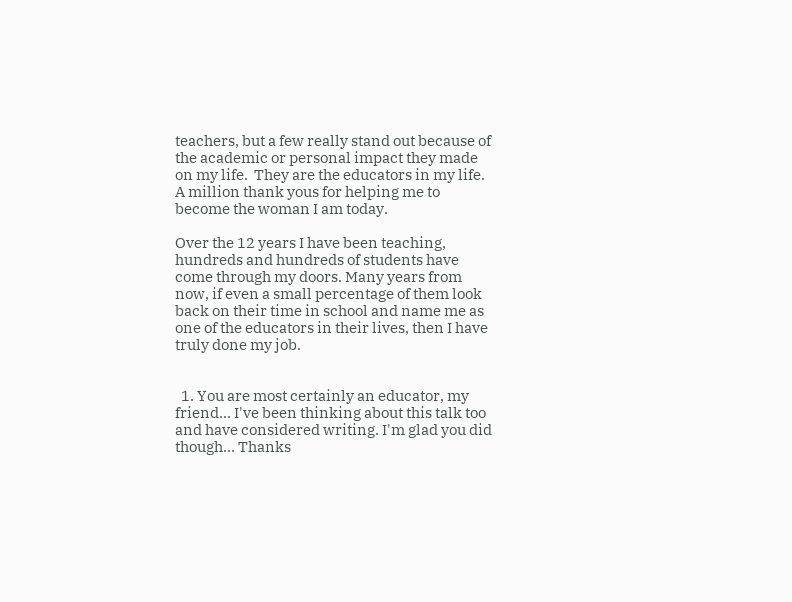teachers, but a few really stand out because of the academic or personal impact they made on my life.  They are the educators in my life. A million thank yous for helping me to become the woman I am today.

Over the 12 years I have been teaching, hundreds and hundreds of students have come through my doors. Many years from now, if even a small percentage of them look back on their time in school and name me as one of the educators in their lives, then I have truly done my job.


  1. You are most certainly an educator, my friend... I've been thinking about this talk too and have considered writing. I'm glad you did though... Thanks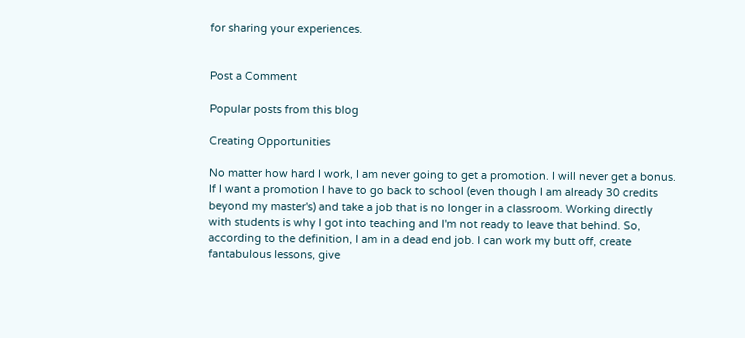for sharing your experiences.


Post a Comment

Popular posts from this blog

Creating Opportunities

No matter how hard I work, I am never going to get a promotion. I will never get a bonus. If I want a promotion I have to go back to school (even though I am already 30 credits beyond my master's) and take a job that is no longer in a classroom. Working directly with students is why I got into teaching and I'm not ready to leave that behind. So, according to the definition, I am in a dead end job. I can work my butt off, create fantabulous lessons, give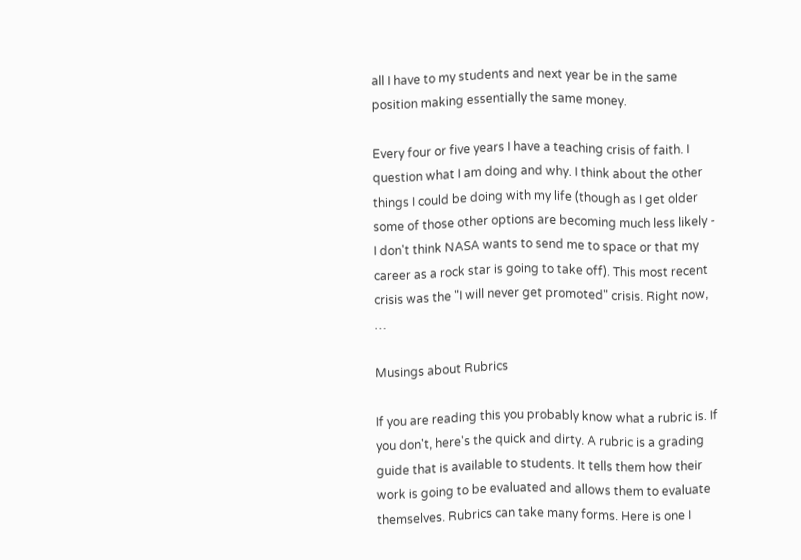all I have to my students and next year be in the same position making essentially the same money.

Every four or five years I have a teaching crisis of faith. I question what I am doing and why. I think about the other things I could be doing with my life (though as I get older some of those other options are becoming much less likely - I don't think NASA wants to send me to space or that my career as a rock star is going to take off). This most recent crisis was the "I will never get promoted" crisis. Right now, …

Musings about Rubrics

If you are reading this you probably know what a rubric is. If you don't, here's the quick and dirty. A rubric is a grading guide that is available to students. It tells them how their work is going to be evaluated and allows them to evaluate themselves. Rubrics can take many forms. Here is one I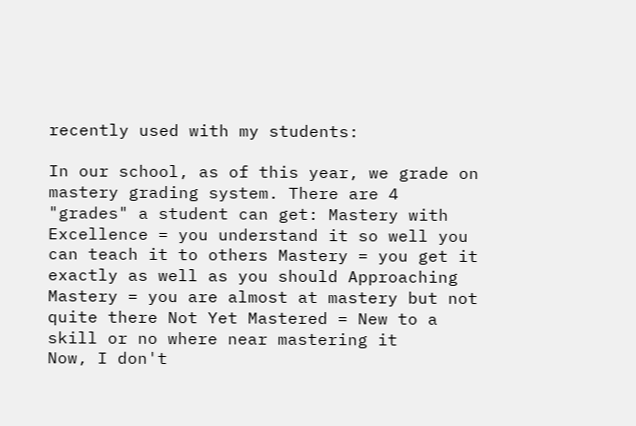recently used with my students:

In our school, as of this year, we grade on mastery grading system. There are 4 "grades" a student can get: Mastery with Excellence = you understand it so well you can teach it to others Mastery = you get it exactly as well as you should Approaching Mastery = you are almost at mastery but not quite there Not Yet Mastered = New to a skill or no where near mastering it
Now, I don't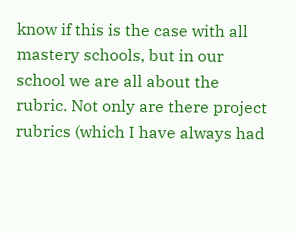know if this is the case with all mastery schools, but in our school we are all about the rubric. Not only are there project rubrics (which I have always had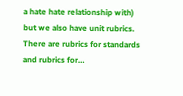a hate hate relationship with) but we also have unit rubrics.  There are rubrics for standards and rubrics for…